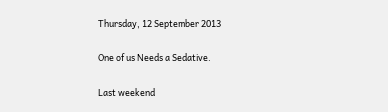Thursday, 12 September 2013

One of us Needs a Sedative.

Last weekend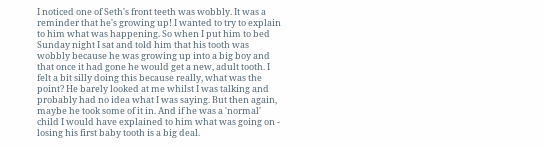I noticed one of Seth's front teeth was wobbly. It was a reminder that he's growing up! I wanted to try to explain to him what was happening. So when I put him to bed Sunday night I sat and told him that his tooth was wobbly because he was growing up into a big boy and that once it had gone he would get a new, adult tooth. I felt a bit silly doing this because really, what was the point? He barely looked at me whilst I was talking and probably had no idea what I was saying. But then again, maybe he took some of it in. And if he was a 'normal' child I would have explained to him what was going on - losing his first baby tooth is a big deal.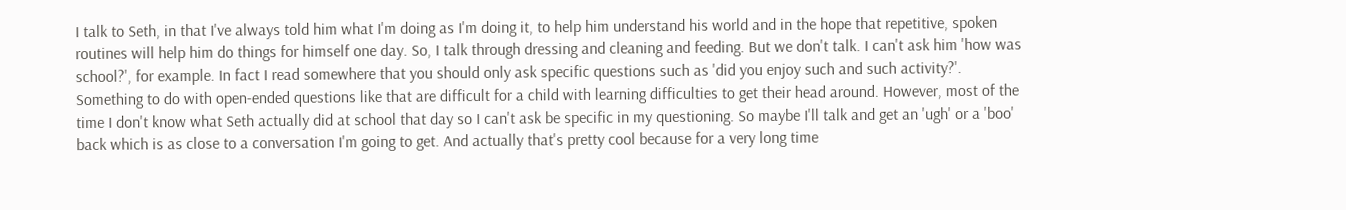I talk to Seth, in that I've always told him what I'm doing as I'm doing it, to help him understand his world and in the hope that repetitive, spoken routines will help him do things for himself one day. So, I talk through dressing and cleaning and feeding. But we don't talk. I can't ask him 'how was school?', for example. In fact I read somewhere that you should only ask specific questions such as 'did you enjoy such and such activity?'. Something to do with open-ended questions like that are difficult for a child with learning difficulties to get their head around. However, most of the time I don't know what Seth actually did at school that day so I can't ask be specific in my questioning. So maybe I'll talk and get an 'ugh' or a 'boo' back which is as close to a conversation I'm going to get. And actually that's pretty cool because for a very long time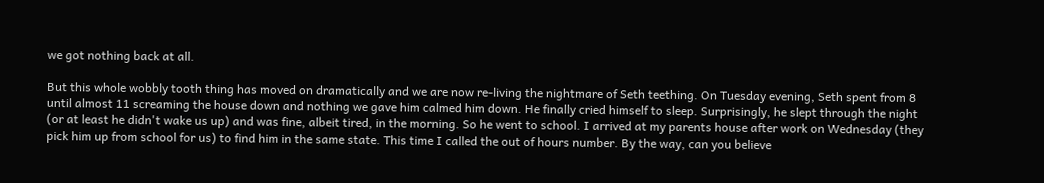we got nothing back at all.

But this whole wobbly tooth thing has moved on dramatically and we are now re-living the nightmare of Seth teething. On Tuesday evening, Seth spent from 8 until almost 11 screaming the house down and nothing we gave him calmed him down. He finally cried himself to sleep. Surprisingly, he slept through the night (or at least he didn't wake us up) and was fine, albeit tired, in the morning. So he went to school. I arrived at my parents house after work on Wednesday (they pick him up from school for us) to find him in the same state. This time I called the out of hours number. By the way, can you believe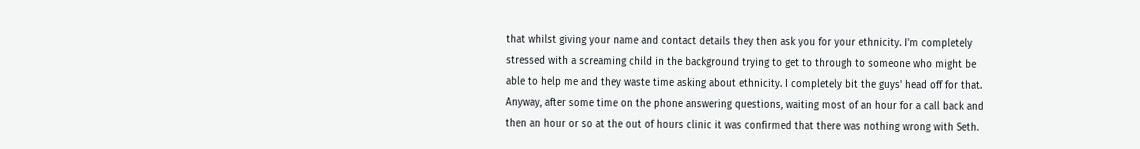that whilst giving your name and contact details they then ask you for your ethnicity. I'm completely stressed with a screaming child in the background trying to get to through to someone who might be able to help me and they waste time asking about ethnicity. I completely bit the guys' head off for that. Anyway, after some time on the phone answering questions, waiting most of an hour for a call back and then an hour or so at the out of hours clinic it was confirmed that there was nothing wrong with Seth.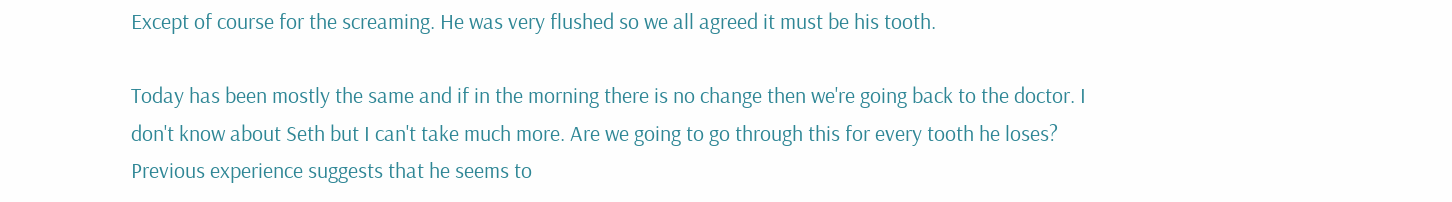Except of course for the screaming. He was very flushed so we all agreed it must be his tooth.

Today has been mostly the same and if in the morning there is no change then we're going back to the doctor. I don't know about Seth but I can't take much more. Are we going to go through this for every tooth he loses? Previous experience suggests that he seems to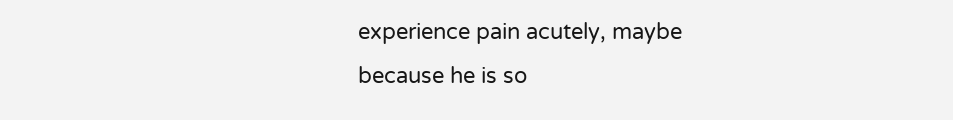experience pain acutely, maybe because he is so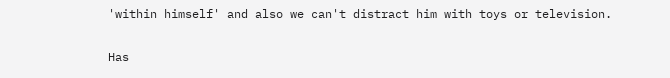'within himself' and also we can't distract him with toys or television.

Has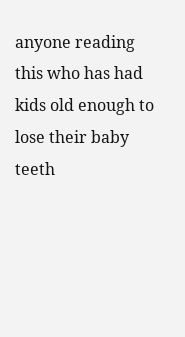anyone reading this who has had kids old enough to lose their baby teeth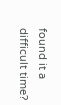found it a difficult time?